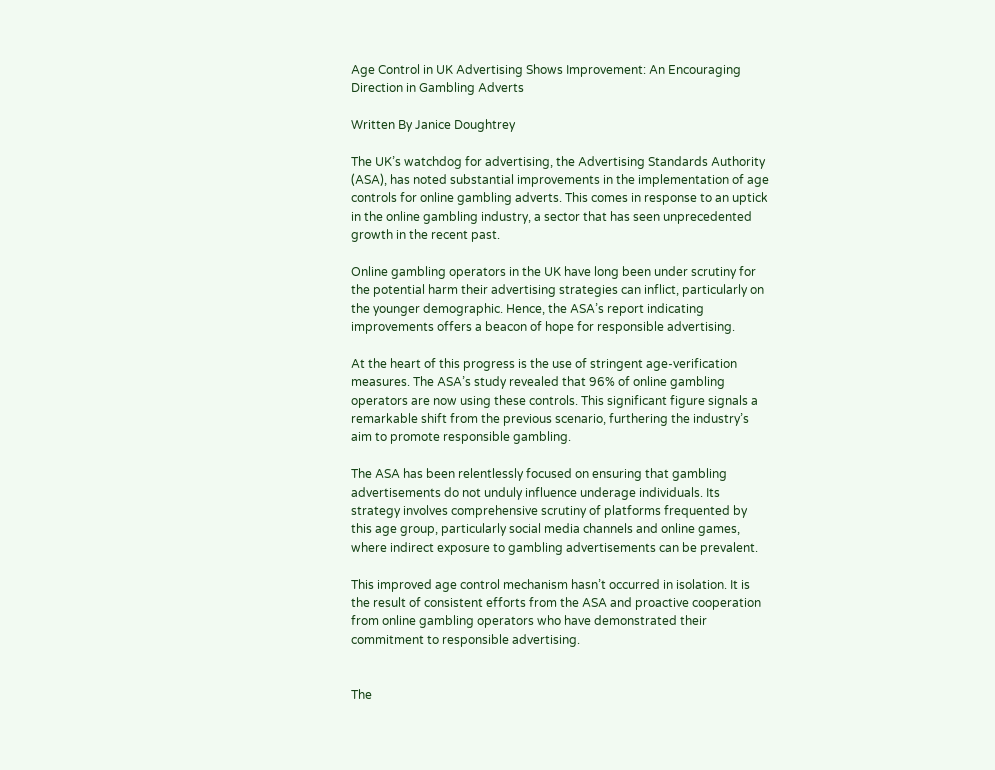Age Control in UK Advertising Shows Improvement: An Encouraging Direction in Gambling Adverts

Written By Janice Doughtrey

The UK’s watchdog for advertising, the Advertising Standards Authority (ASA), has noted substantial improvements in the implementation of age controls for online gambling adverts. This comes in response to an uptick in the online gambling industry, a sector that has seen unprecedented growth in the recent past.

Online gambling operators in the UK have long been under scrutiny for the potential harm their advertising strategies can inflict, particularly on the younger demographic. Hence, the ASA’s report indicating improvements offers a beacon of hope for responsible advertising.

At the heart of this progress is the use of stringent age-verification measures. The ASA’s study revealed that 96% of online gambling operators are now using these controls. This significant figure signals a remarkable shift from the previous scenario, furthering the industry’s aim to promote responsible gambling.

The ASA has been relentlessly focused on ensuring that gambling advertisements do not unduly influence underage individuals. Its strategy involves comprehensive scrutiny of platforms frequented by this age group, particularly social media channels and online games, where indirect exposure to gambling advertisements can be prevalent.

This improved age control mechanism hasn’t occurred in isolation. It is the result of consistent efforts from the ASA and proactive cooperation from online gambling operators who have demonstrated their commitment to responsible advertising.


The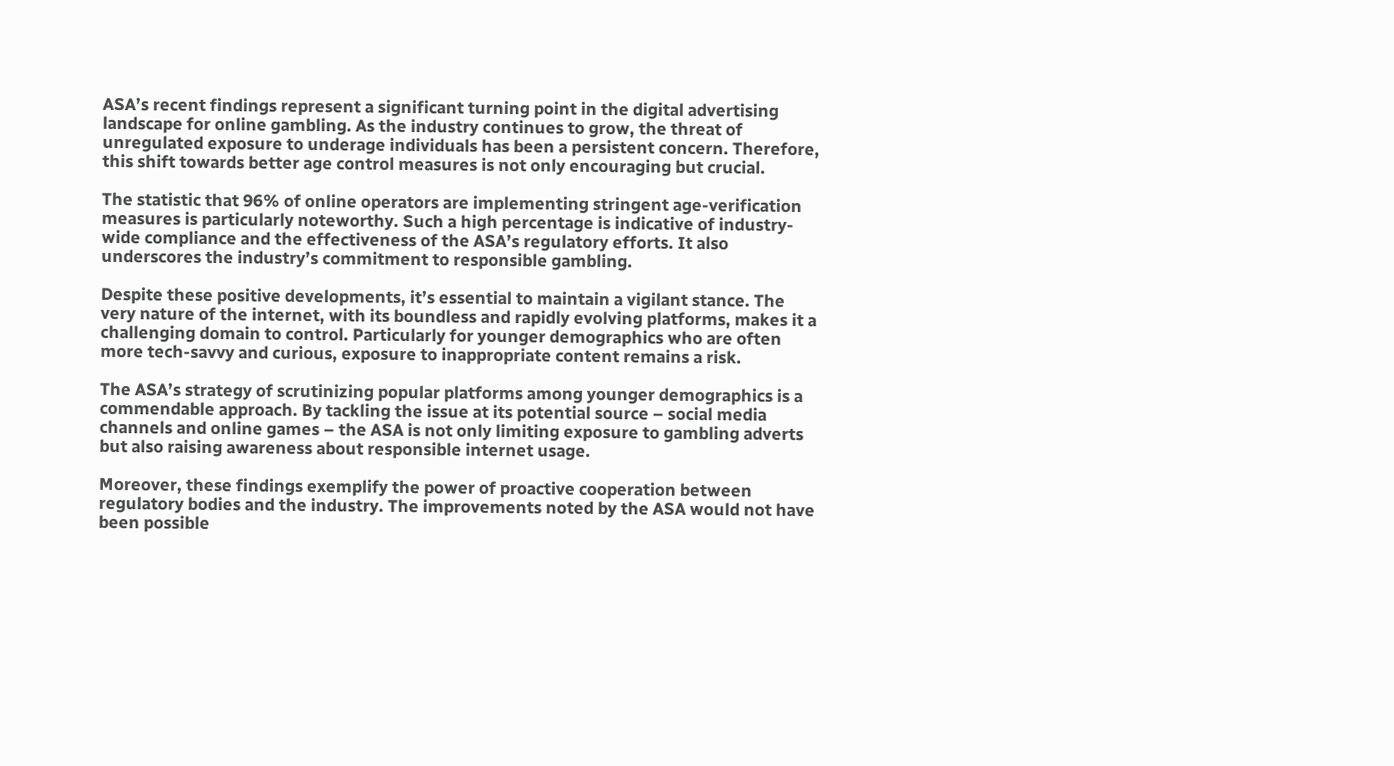ASA’s recent findings represent a significant turning point in the digital advertising landscape for online gambling. As the industry continues to grow, the threat of unregulated exposure to underage individuals has been a persistent concern. Therefore, this shift towards better age control measures is not only encouraging but crucial.

The statistic that 96% of online operators are implementing stringent age-verification measures is particularly noteworthy. Such a high percentage is indicative of industry-wide compliance and the effectiveness of the ASA’s regulatory efforts. It also underscores the industry’s commitment to responsible gambling.

Despite these positive developments, it’s essential to maintain a vigilant stance. The very nature of the internet, with its boundless and rapidly evolving platforms, makes it a challenging domain to control. Particularly for younger demographics who are often more tech-savvy and curious, exposure to inappropriate content remains a risk.

The ASA’s strategy of scrutinizing popular platforms among younger demographics is a commendable approach. By tackling the issue at its potential source – social media channels and online games – the ASA is not only limiting exposure to gambling adverts but also raising awareness about responsible internet usage.

Moreover, these findings exemplify the power of proactive cooperation between regulatory bodies and the industry. The improvements noted by the ASA would not have been possible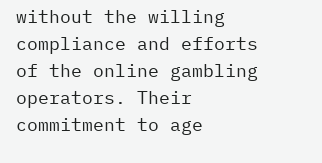without the willing compliance and efforts of the online gambling operators. Their commitment to age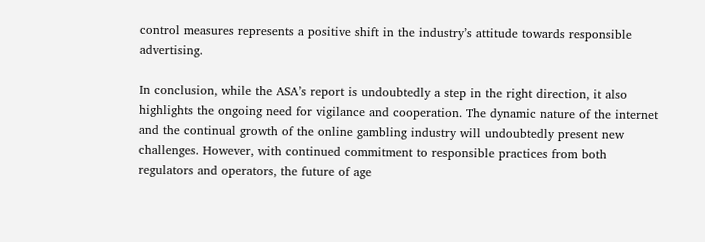control measures represents a positive shift in the industry’s attitude towards responsible advertising.

In conclusion, while the ASA’s report is undoubtedly a step in the right direction, it also highlights the ongoing need for vigilance and cooperation. The dynamic nature of the internet and the continual growth of the online gambling industry will undoubtedly present new challenges. However, with continued commitment to responsible practices from both regulators and operators, the future of age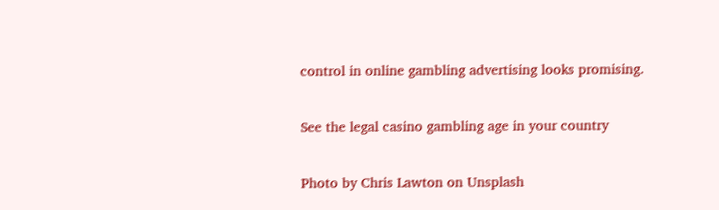control in online gambling advertising looks promising.

See the legal casino gambling age in your country

Photo by Chris Lawton on Unsplash